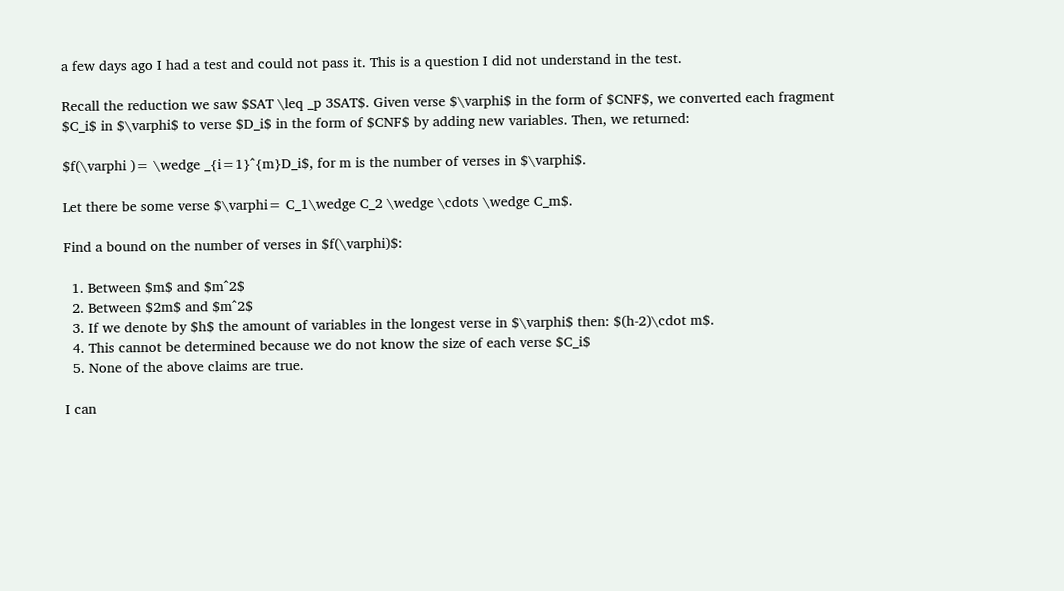a few days ago I had a test and could not pass it. This is a question I did not understand in the test.

Recall the reduction we saw $SAT \leq _p 3SAT$. Given verse $\varphi$ in the form of $CNF$, we converted each fragment $C_i$ in $\varphi$ to verse $D_i$ in the form of $CNF$ by adding new variables. Then, we returned:

$f(\varphi )= \wedge _{i=1}^{m}D_i$, for m is the number of verses in $\varphi$.

Let there be some verse $\varphi= C_1\wedge C_2 \wedge \cdots \wedge C_m$.

Find a bound on the number of verses in $f(\varphi)$:

  1. Between $m$ and $m^2$
  2. Between $2m$ and $m^2$
  3. If we denote by $h$ the amount of variables in the longest verse in $\varphi$ then: $(h-2)\cdot m$.
  4. This cannot be determined because we do not know the size of each verse $C_i$
  5. None of the above claims are true.

I can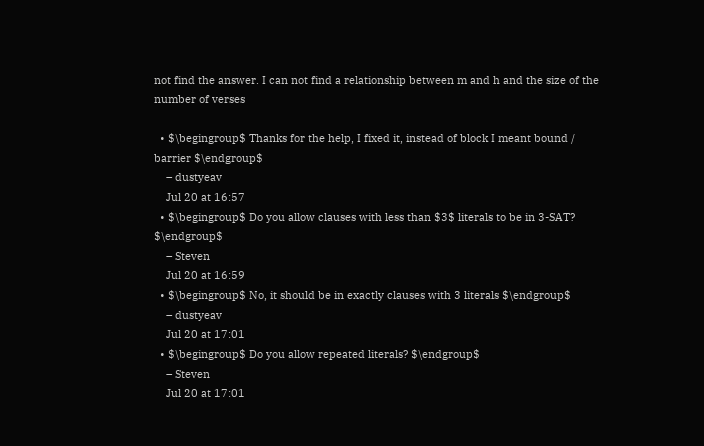not find the answer. I can not find a relationship between m and h and the size of the number of verses

  • $\begingroup$ Thanks for the help, I fixed it, instead of block I meant bound / barrier $\endgroup$
    – dustyeav
    Jul 20 at 16:57
  • $\begingroup$ Do you allow clauses with less than $3$ literals to be in 3-SAT? $\endgroup$
    – Steven
    Jul 20 at 16:59
  • $\begingroup$ No, it should be in exactly clauses with 3 literals $\endgroup$
    – dustyeav
    Jul 20 at 17:01
  • $\begingroup$ Do you allow repeated literals? $\endgroup$
    – Steven
    Jul 20 at 17:01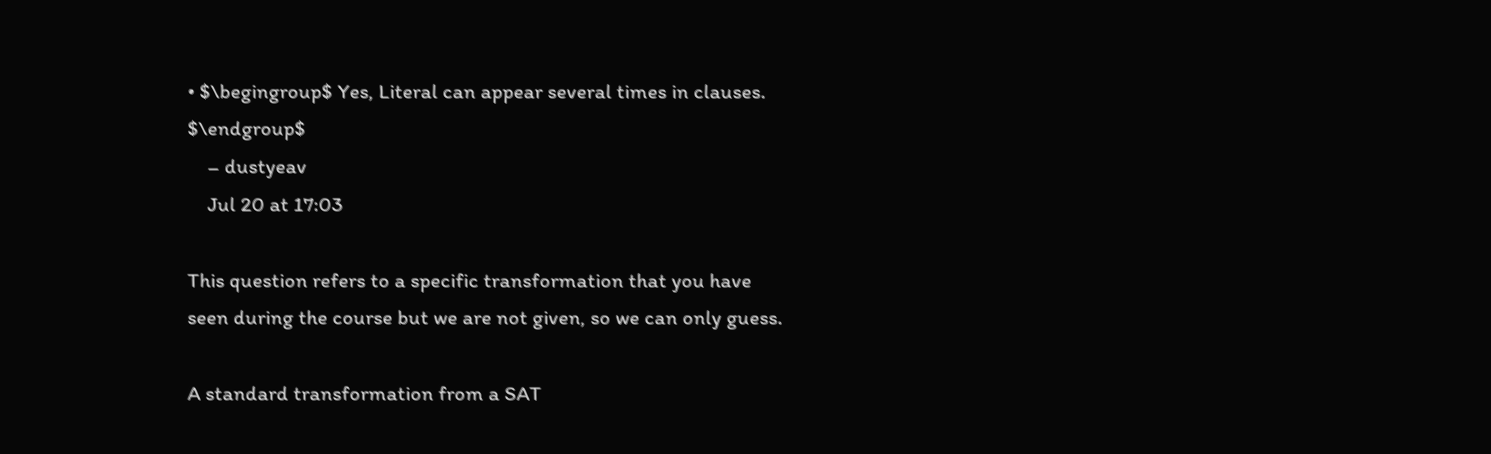• $\begingroup$ Yes, Literal can appear several times in clauses. $\endgroup$
    – dustyeav
    Jul 20 at 17:03

This question refers to a specific transformation that you have seen during the course but we are not given, so we can only guess.

A standard transformation from a SAT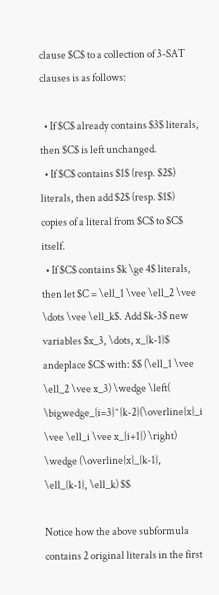clause $C$ to a collection of 3-SAT clauses is as follows:

  • If $C$ already contains $3$ literals, then $C$ is left unchanged.
  • If $C$ contains $1$ (resp. $2$) literals, then add $2$ (resp. $1$) copies of a literal from $C$ to $C$ itself.
  • If $C$ contains $k \ge 4$ literals, then let $C = \ell_1 \vee \ell_2 \vee \dots \vee \ell_k$. Add $k-3$ new variables $x_3, \dots, x_{k-1}$ andeplace $C$ with: $$ (\ell_1 \vee \ell_2 \vee x_3) \wedge \left( \bigwedge_{i=3}^{k-2}(\overline{x}_i \vee \ell_i \vee x_{i+1}) \right) \wedge (\overline{x}_{k-1}, \ell_{k-1}, \ell_k) $$

Notice how the above subformula contains 2 original literals in the first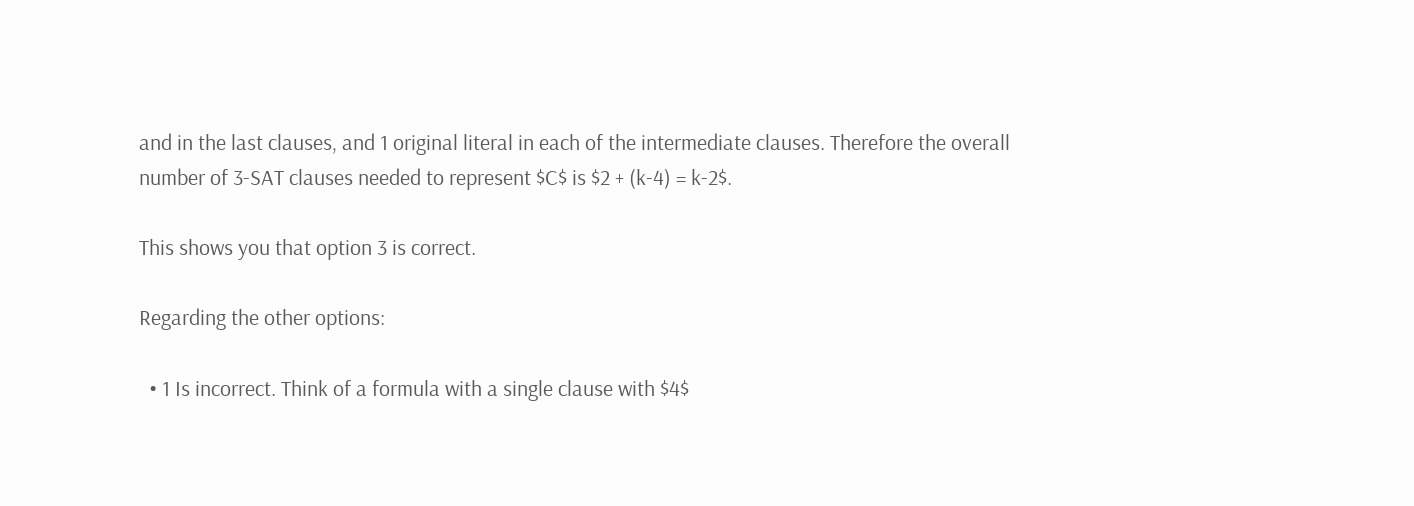and in the last clauses, and 1 original literal in each of the intermediate clauses. Therefore the overall number of 3-SAT clauses needed to represent $C$ is $2 + (k-4) = k-2$.

This shows you that option 3 is correct.

Regarding the other options:

  • 1 Is incorrect. Think of a formula with a single clause with $4$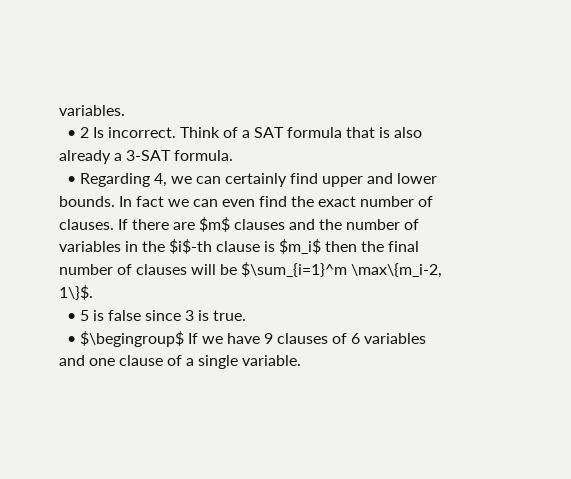variables.
  • 2 Is incorrect. Think of a SAT formula that is also already a 3-SAT formula.
  • Regarding 4, we can certainly find upper and lower bounds. In fact we can even find the exact number of clauses. If there are $m$ clauses and the number of variables in the $i$-th clause is $m_i$ then the final number of clauses will be $\sum_{i=1}^m \max\{m_i-2, 1\}$.
  • 5 is false since 3 is true.
  • $\begingroup$ If we have 9 clauses of 6 variables and one clause of a single variable.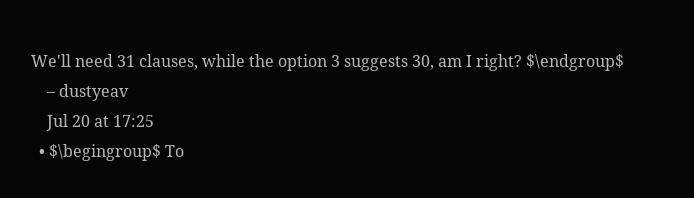We'll need 31 clauses, while the option 3 suggests 30, am I right? $\endgroup$
    – dustyeav
    Jul 20 at 17:25
  • $\begingroup$ To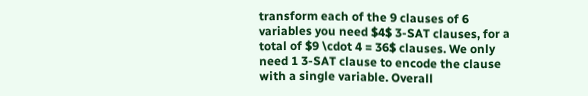transform each of the 9 clauses of 6 variables you need $4$ 3-SAT clauses, for a total of $9 \cdot 4 = 36$ clauses. We only need 1 3-SAT clause to encode the clause with a single variable. Overall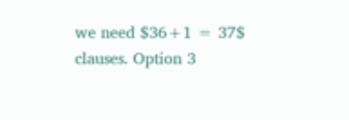we need $36+1 = 37$ clauses. Option 3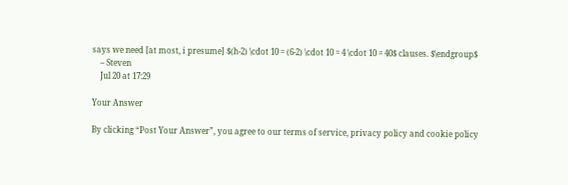says we need [at most, i presume] $(h-2) \cdot 10 = (6-2) \cdot 10 = 4 \cdot 10 = 40$ clauses. $\endgroup$
    – Steven
    Jul 20 at 17:29

Your Answer

By clicking “Post Your Answer”, you agree to our terms of service, privacy policy and cookie policy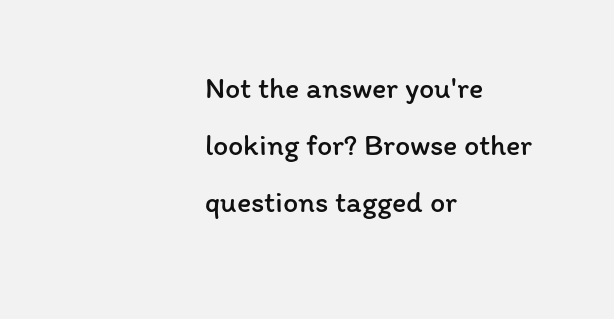Not the answer you're looking for? Browse other questions tagged or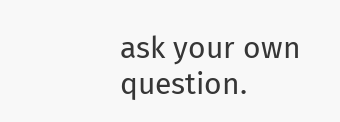ask your own question.